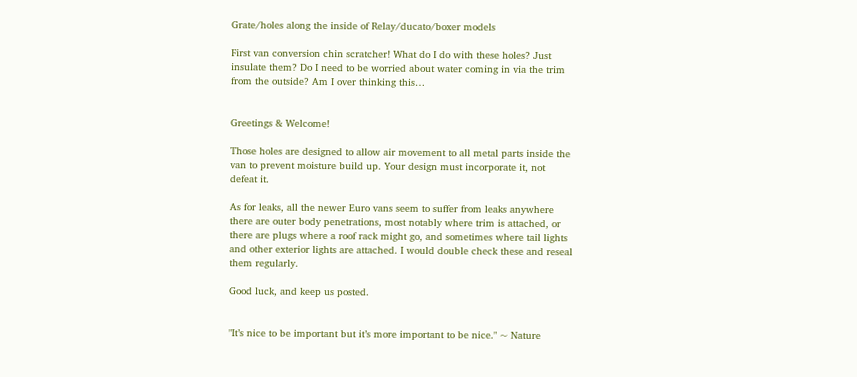Grate/holes along the inside of Relay/ducato/boxer models

First van conversion chin scratcher! What do I do with these holes? Just insulate them? Do I need to be worried about water coming in via the trim from the outside? Am I over thinking this…


Greetings & Welcome!

Those holes are designed to allow air movement to all metal parts inside the van to prevent moisture build up. Your design must incorporate it, not defeat it.

As for leaks, all the newer Euro vans seem to suffer from leaks anywhere there are outer body penetrations, most notably where trim is attached, or there are plugs where a roof rack might go, and sometimes where tail lights and other exterior lights are attached. I would double check these and reseal them regularly.

Good luck, and keep us posted.


"It’s nice to be important but it’s more important to be nice." ~ Nature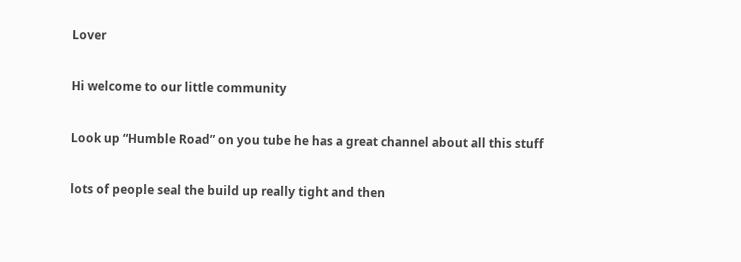Lover

Hi welcome to our little community

Look up “Humble Road” on you tube he has a great channel about all this stuff

lots of people seal the build up really tight and then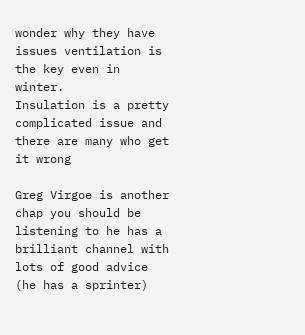wonder why they have issues ventilation is the key even in winter.
Insulation is a pretty complicated issue and there are many who get it wrong

Greg Virgoe is another chap you should be listening to he has a brilliant channel with lots of good advice (he has a sprinter)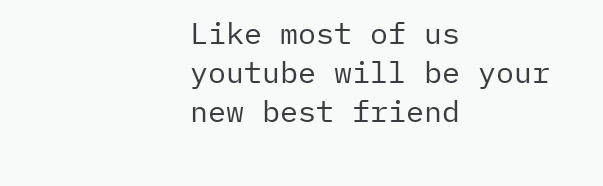Like most of us youtube will be your new best friend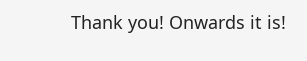Thank you! Onwards it is!